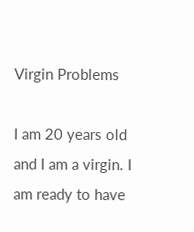Virgin Problems

I am 20 years old and I am a virgin. I am ready to have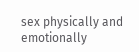sex physically and emotionally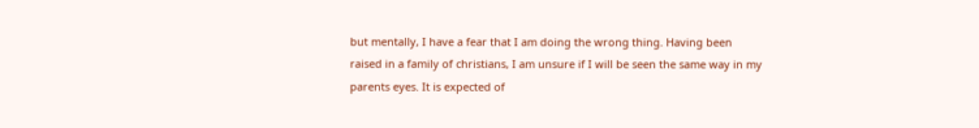but mentally, I have a fear that I am doing the wrong thing. Having been raised in a family of christians, I am unsure if I will be seen the same way in my parents eyes. It is expected of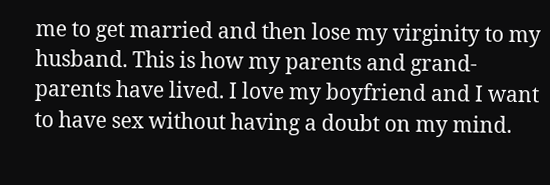me to get married and then lose my virginity to my husband. This is how my parents and grand-parents have lived. I love my boyfriend and I want to have sex without having a doubt on my mind.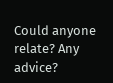Could anyone relate? Any advice?